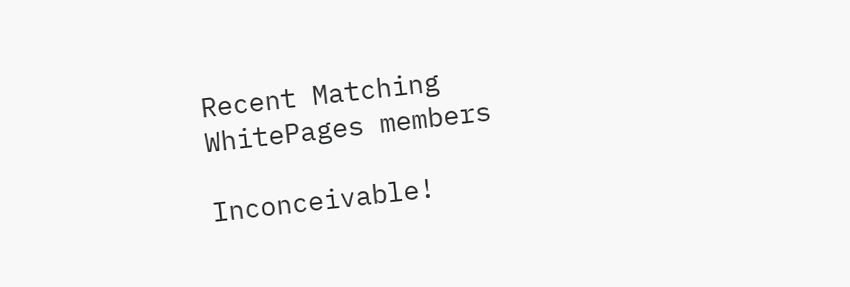Recent Matching
WhitePages members

Inconceivable!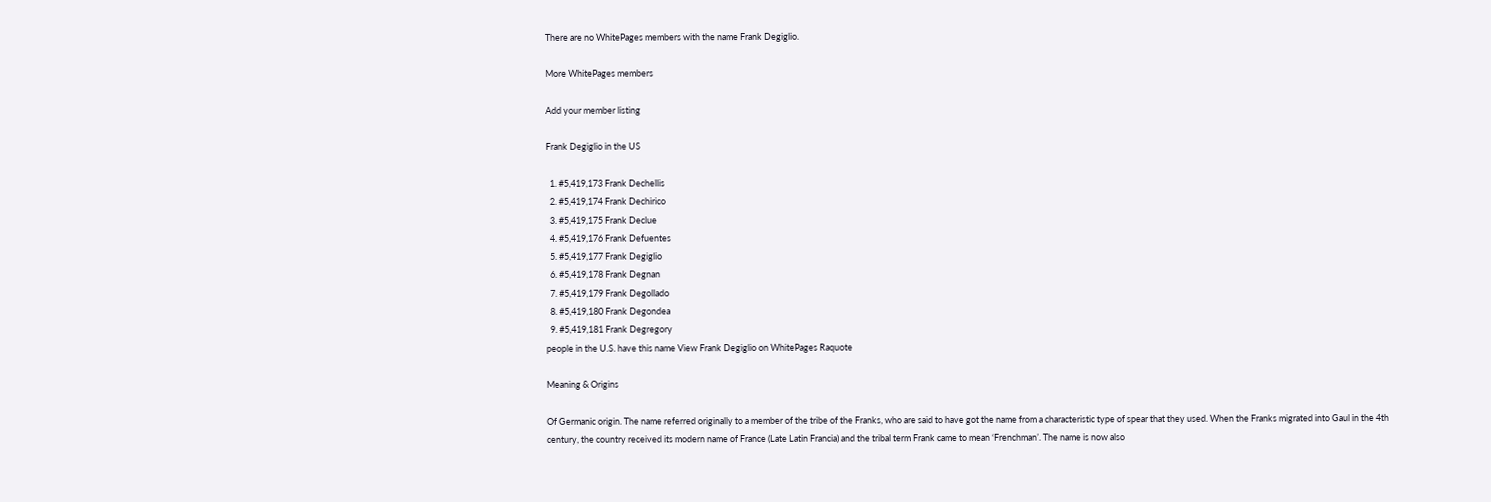There are no WhitePages members with the name Frank Degiglio.

More WhitePages members

Add your member listing

Frank Degiglio in the US

  1. #5,419,173 Frank Dechellis
  2. #5,419,174 Frank Dechirico
  3. #5,419,175 Frank Declue
  4. #5,419,176 Frank Defuentes
  5. #5,419,177 Frank Degiglio
  6. #5,419,178 Frank Degnan
  7. #5,419,179 Frank Degollado
  8. #5,419,180 Frank Degondea
  9. #5,419,181 Frank Degregory
people in the U.S. have this name View Frank Degiglio on WhitePages Raquote

Meaning & Origins

Of Germanic origin. The name referred originally to a member of the tribe of the Franks, who are said to have got the name from a characteristic type of spear that they used. When the Franks migrated into Gaul in the 4th century, the country received its modern name of France (Late Latin Francia) and the tribal term Frank came to mean ‘Frenchman’. The name is now also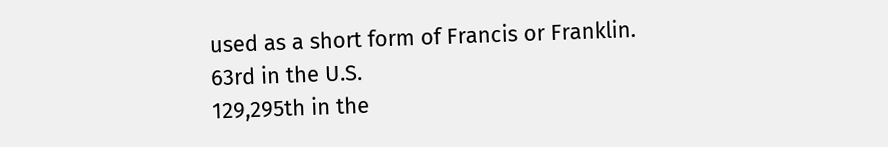used as a short form of Francis or Franklin.
63rd in the U.S.
129,295th in the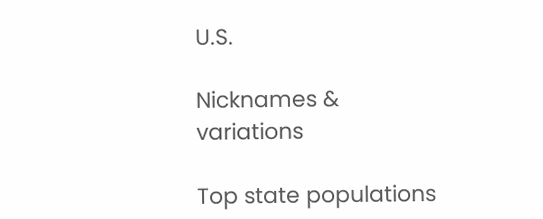U.S.

Nicknames & variations

Top state populations